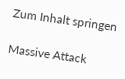Zum Inhalt springen

Massive Attack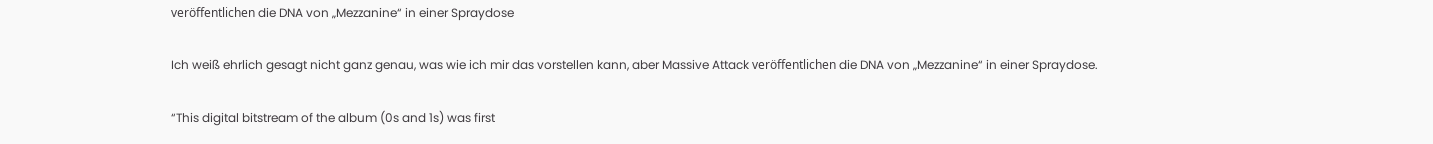veröffentlichen die DNA von „Mezzanine“ in einer Spraydose

Ich weiß ehrlich gesagt nicht ganz genau, was wie ich mir das vorstellen kann, aber Massive Attack veröffentlichen die DNA von „Mezzanine“ in einer Spraydose.

“This digital bitstream of the album (0s and 1s) was first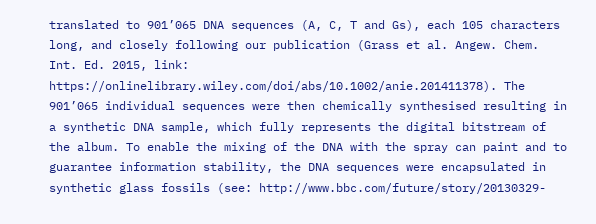translated to 901’065 DNA sequences (A, C, T and Gs), each 105 characters long, and closely following our publication (Grass et al. Angew. Chem. Int. Ed. 2015, link: https://onlinelibrary.wiley.com/doi/abs/10.1002/anie.201411378). The 901’065 individual sequences were then chemically synthesised resulting in a synthetic DNA sample, which fully represents the digital bitstream of the album. To enable the mixing of the DNA with the spray can paint and to guarantee information stability, the DNA sequences were encapsulated in synthetic glass fossils (see: http://www.bbc.com/future/story/20130329-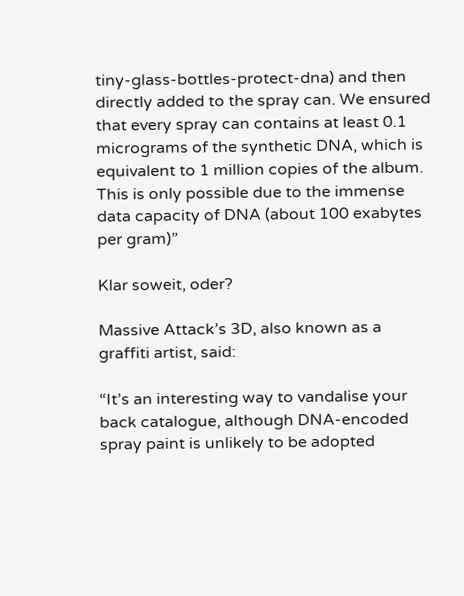tiny-glass-bottles-protect-dna) and then directly added to the spray can. We ensured that every spray can contains at least 0.1 micrograms of the synthetic DNA, which is equivalent to 1 million copies of the album. This is only possible due to the immense data capacity of DNA (about 100 exabytes per gram)”

Klar soweit, oder?

Massive Attack’s 3D, also known as a graffiti artist, said:

“It’s an interesting way to vandalise your back catalogue, although DNA-encoded spray paint is unlikely to be adopted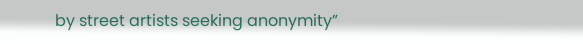by street artists seeking anonymity”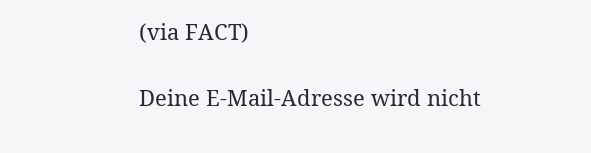(via FACT)

Deine E-Mail-Adresse wird nicht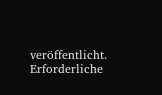veröffentlicht. Erforderliche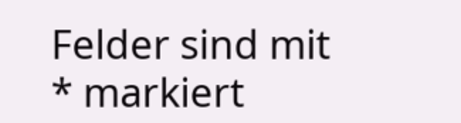Felder sind mit * markiert